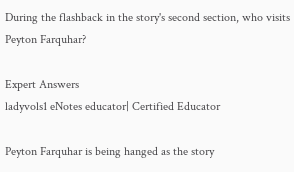During the flashback in the story's second section, who visits Peyton Farquhar?

Expert Answers
ladyvols1 eNotes educator| Certified Educator

Peyton Farquhar is being hanged as the story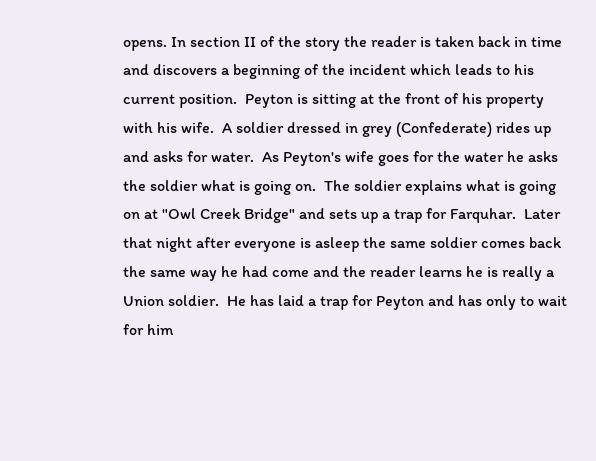opens. In section II of the story the reader is taken back in time and discovers a beginning of the incident which leads to his current position.  Peyton is sitting at the front of his property with his wife.  A soldier dressed in grey (Confederate) rides up and asks for water.  As Peyton's wife goes for the water he asks the soldier what is going on.  The soldier explains what is going on at "Owl Creek Bridge" and sets up a trap for Farquhar.  Later that night after everyone is asleep the same soldier comes back the same way he had come and the reader learns he is really a Union soldier.  He has laid a trap for Peyton and has only to wait for him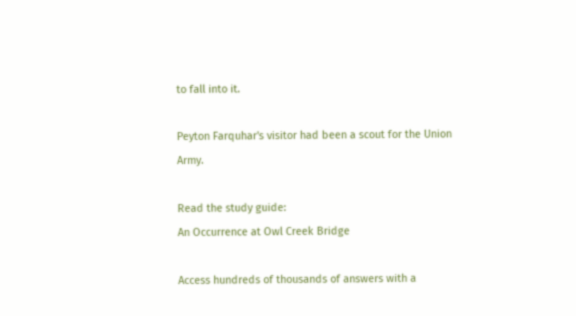to fall into it.

Peyton Farquhar's visitor had been a scout for the Union Army.

Read the study guide:
An Occurrence at Owl Creek Bridge

Access hundreds of thousands of answers with a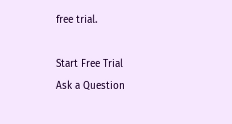free trial.

Start Free Trial
Ask a Question